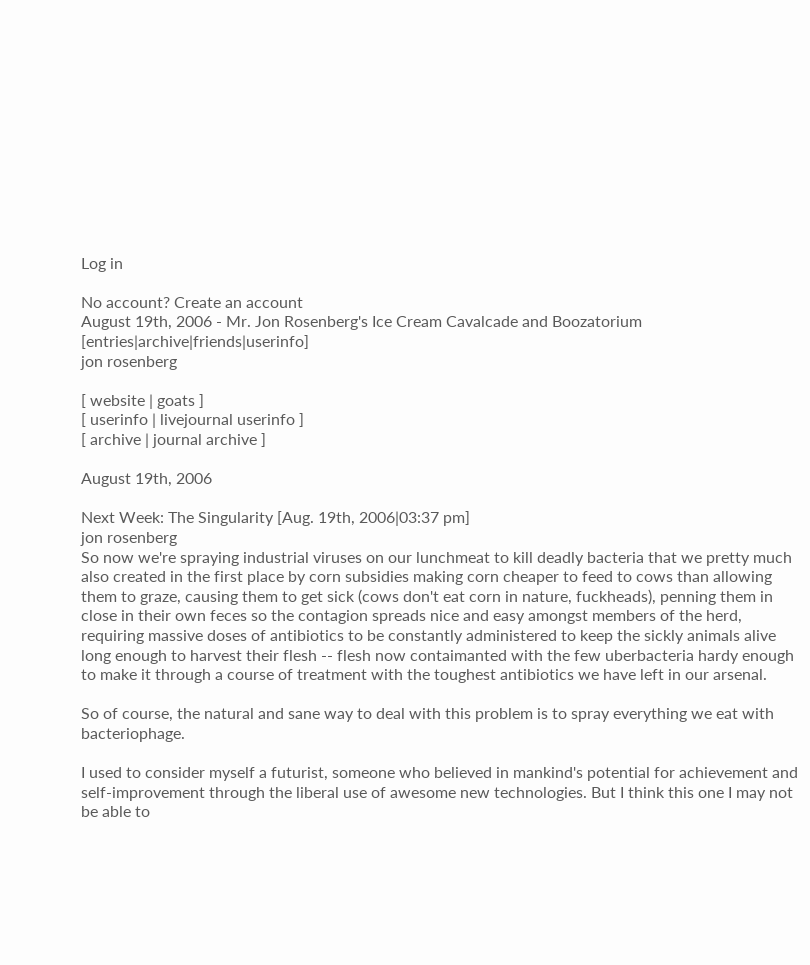Log in

No account? Create an account
August 19th, 2006 - Mr. Jon Rosenberg's Ice Cream Cavalcade and Boozatorium [entries|archive|friends|userinfo]
jon rosenberg

[ website | goats ]
[ userinfo | livejournal userinfo ]
[ archive | journal archive ]

August 19th, 2006

Next Week: The Singularity [Aug. 19th, 2006|03:37 pm]
jon rosenberg
So now we're spraying industrial viruses on our lunchmeat to kill deadly bacteria that we pretty much also created in the first place by corn subsidies making corn cheaper to feed to cows than allowing them to graze, causing them to get sick (cows don't eat corn in nature, fuckheads), penning them in close in their own feces so the contagion spreads nice and easy amongst members of the herd, requiring massive doses of antibiotics to be constantly administered to keep the sickly animals alive long enough to harvest their flesh -- flesh now contaimanted with the few uberbacteria hardy enough to make it through a course of treatment with the toughest antibiotics we have left in our arsenal.

So of course, the natural and sane way to deal with this problem is to spray everything we eat with bacteriophage.

I used to consider myself a futurist, someone who believed in mankind's potential for achievement and self-improvement through the liberal use of awesome new technologies. But I think this one I may not be able to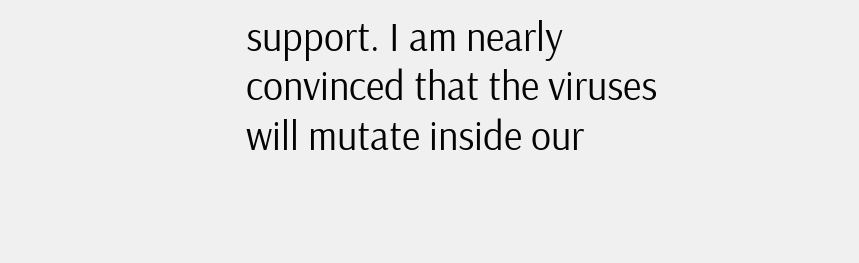support. I am nearly convinced that the viruses will mutate inside our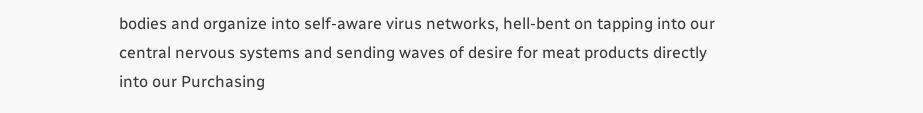bodies and organize into self-aware virus networks, hell-bent on tapping into our central nervous systems and sending waves of desire for meat products directly into our Purchasing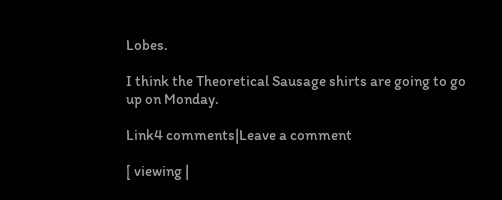Lobes.

I think the Theoretical Sausage shirts are going to go up on Monday.

Link4 comments|Leave a comment

[ viewing |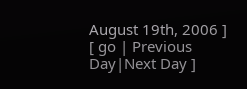August 19th, 2006 ]
[ go | Previous Day|Next Day ]